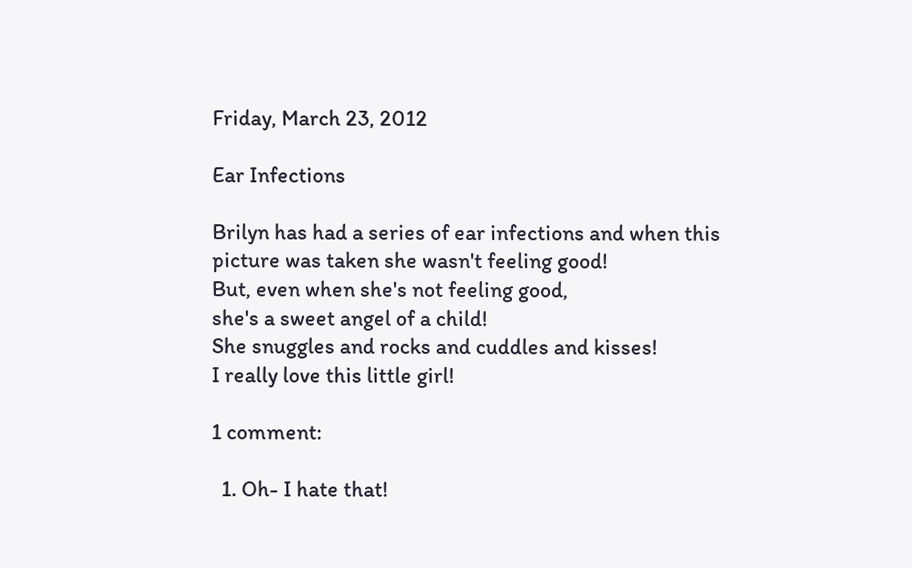Friday, March 23, 2012

Ear Infections

Brilyn has had a series of ear infections and when this
picture was taken she wasn't feeling good!
But, even when she's not feeling good,
she's a sweet angel of a child!
She snuggles and rocks and cuddles and kisses!
I really love this little girl!

1 comment:

  1. Oh- I hate that!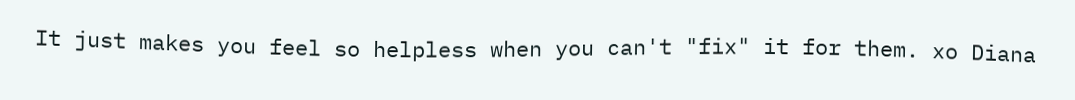It just makes you feel so helpless when you can't "fix" it for them. xo Diana